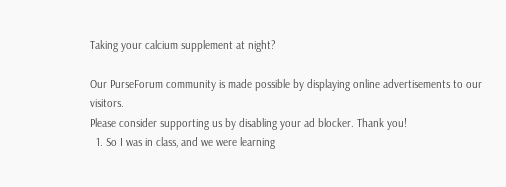Taking your calcium supplement at night?

Our PurseForum community is made possible by displaying online advertisements to our visitors.
Please consider supporting us by disabling your ad blocker. Thank you!
  1. So I was in class, and we were learning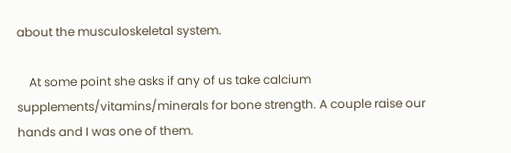about the musculoskeletal system.

    At some point she asks if any of us take calcium supplements/vitamins/minerals for bone strength. A couple raise our hands and I was one of them.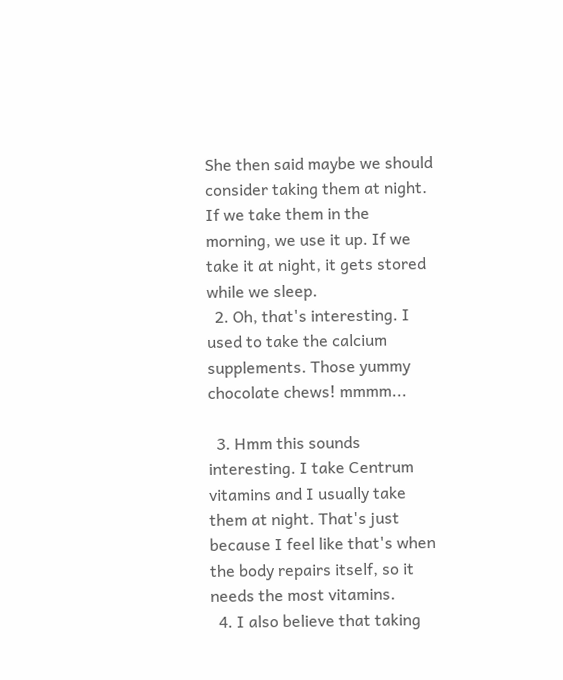She then said maybe we should consider taking them at night. If we take them in the morning, we use it up. If we take it at night, it gets stored while we sleep.
  2. Oh, that's interesting. I used to take the calcium supplements. Those yummy chocolate chews! mmmm...

  3. Hmm this sounds interesting. I take Centrum vitamins and I usually take them at night. That's just because I feel like that's when the body repairs itself, so it needs the most vitamins.
  4. I also believe that taking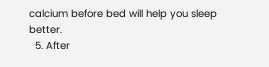calcium before bed will help you sleep better.
  5. After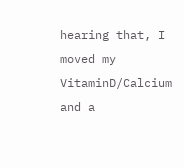hearing that, I moved my VitaminD/Calcium and a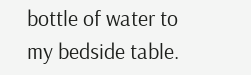bottle of water to my bedside table.